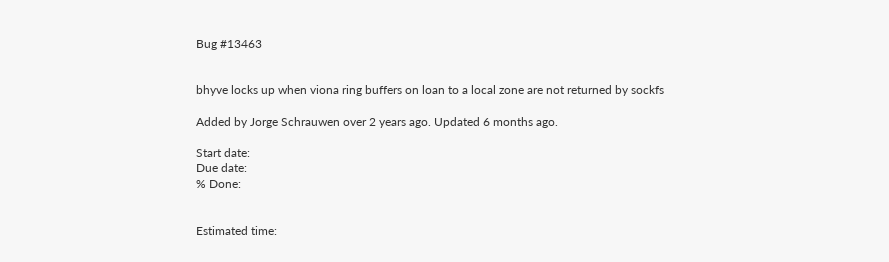Bug #13463


bhyve locks up when viona ring buffers on loan to a local zone are not returned by sockfs

Added by Jorge Schrauwen over 2 years ago. Updated 6 months ago.

Start date:
Due date:
% Done:


Estimated time: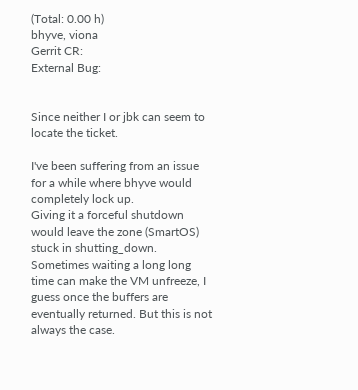(Total: 0.00 h)
bhyve, viona
Gerrit CR:
External Bug:


Since neither I or jbk can seem to locate the ticket.

I've been suffering from an issue for a while where bhyve would completely lock up.
Giving it a forceful shutdown would leave the zone (SmartOS) stuck in shutting_down. Sometimes waiting a long long time can make the VM unfreeze, I guess once the buffers are eventually returned. But this is not always the case.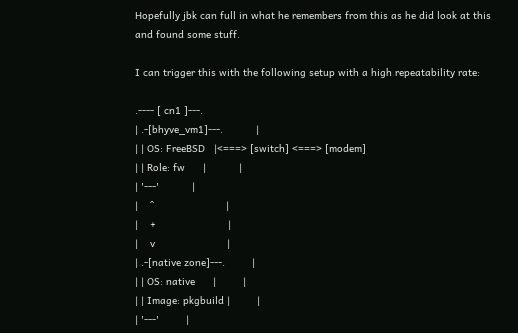Hopefully jbk can full in what he remembers from this as he did look at this and found some stuff.

I can trigger this with the following setup with a high repeatability rate:

.---- [ cn1 ]---.
| .-[bhyve_vm1]---.           |
| | OS: FreeBSD   |<===> [switch] <===> [modem]
| | Role: fw      |           |
| '---'           |
|    ^                        |
|    +                        |
|    v                        |
| .-[native zone]---.         |
| | OS: native      |         |
| | Image: pkgbuild |         |
| '---'         |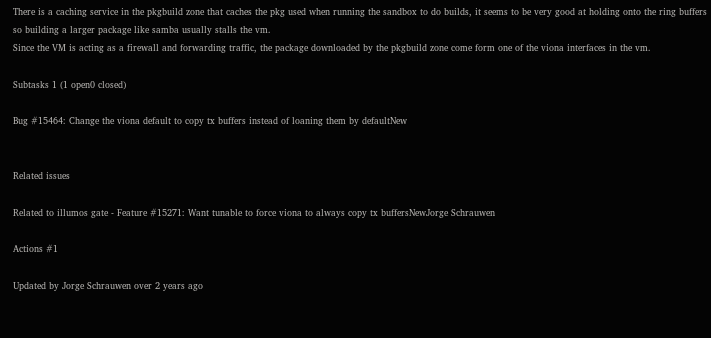There is a caching service in the pkgbuild zone that caches the pkg used when running the sandbox to do builds, it seems to be very good at holding onto the ring buffers so building a larger package like samba usually stalls the vm.
Since the VM is acting as a firewall and forwarding traffic, the package downloaded by the pkgbuild zone come form one of the viona interfaces in the vm.

Subtasks 1 (1 open0 closed)

Bug #15464: Change the viona default to copy tx buffers instead of loaning them by defaultNew


Related issues

Related to illumos gate - Feature #15271: Want tunable to force viona to always copy tx buffersNewJorge Schrauwen

Actions #1

Updated by Jorge Schrauwen over 2 years ago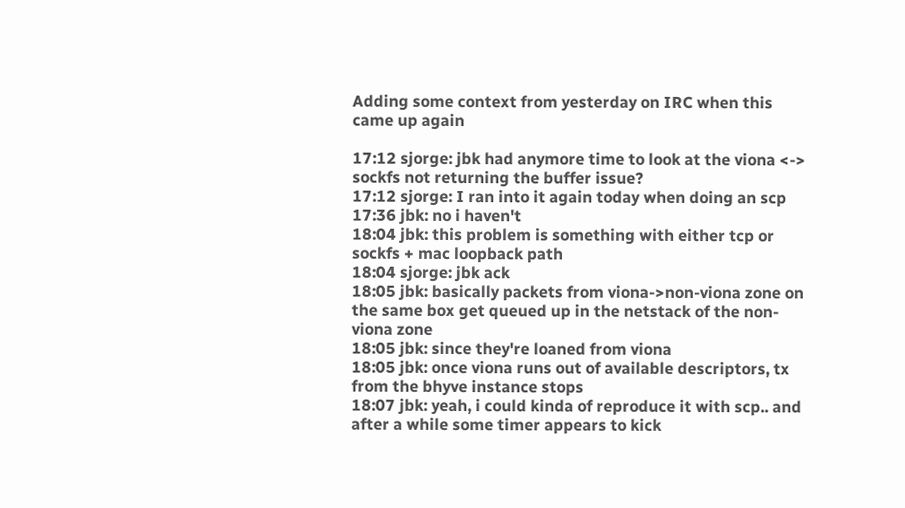Adding some context from yesterday on IRC when this came up again

17:12 sjorge: jbk had anymore time to look at the viona <-> sockfs not returning the buffer issue?
17:12 sjorge: I ran into it again today when doing an scp
17:36 jbk: no i haven't
18:04 jbk: this problem is something with either tcp or sockfs + mac loopback path
18:04 sjorge: jbk ack
18:05 jbk: basically packets from viona->non-viona zone on the same box get queued up in the netstack of the non-viona zone
18:05 jbk: since they're loaned from viona
18:05 jbk: once viona runs out of available descriptors, tx from the bhyve instance stops
18:07 jbk: yeah, i could kinda of reproduce it with scp.. and after a while some timer appears to kick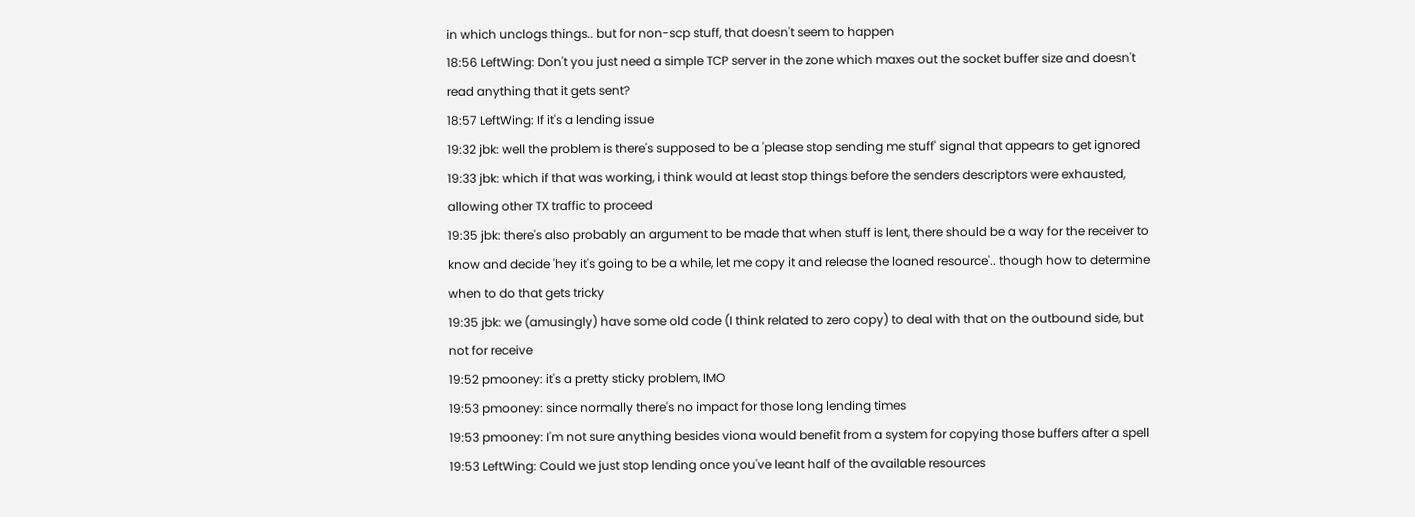in which unclogs things.. but for non-scp stuff, that doesn't seem to happen
18:56 LeftWing: Don't you just need a simple TCP server in the zone which maxes out the socket buffer size and doesn't read anything that it gets sent?
18:57 LeftWing: If it's a lending issue
19:32 jbk: well the problem is there's supposed to be a 'please stop sending me stuff' signal that appears to get ignored
19:33 jbk: which if that was working, i think would at least stop things before the senders descriptors were exhausted, allowing other TX traffic to proceed
19:35 jbk: there's also probably an argument to be made that when stuff is lent, there should be a way for the receiver to know and decide 'hey it's going to be a while, let me copy it and release the loaned resource'.. though how to determine when to do that gets tricky
19:35 jbk: we (amusingly) have some old code (I think related to zero copy) to deal with that on the outbound side, but not for receive
19:52 pmooney: it's a pretty sticky problem, IMO
19:53 pmooney: since normally there's no impact for those long lending times
19:53 pmooney: I'm not sure anything besides viona would benefit from a system for copying those buffers after a spell
19:53 LeftWing: Could we just stop lending once you've leant half of the available resources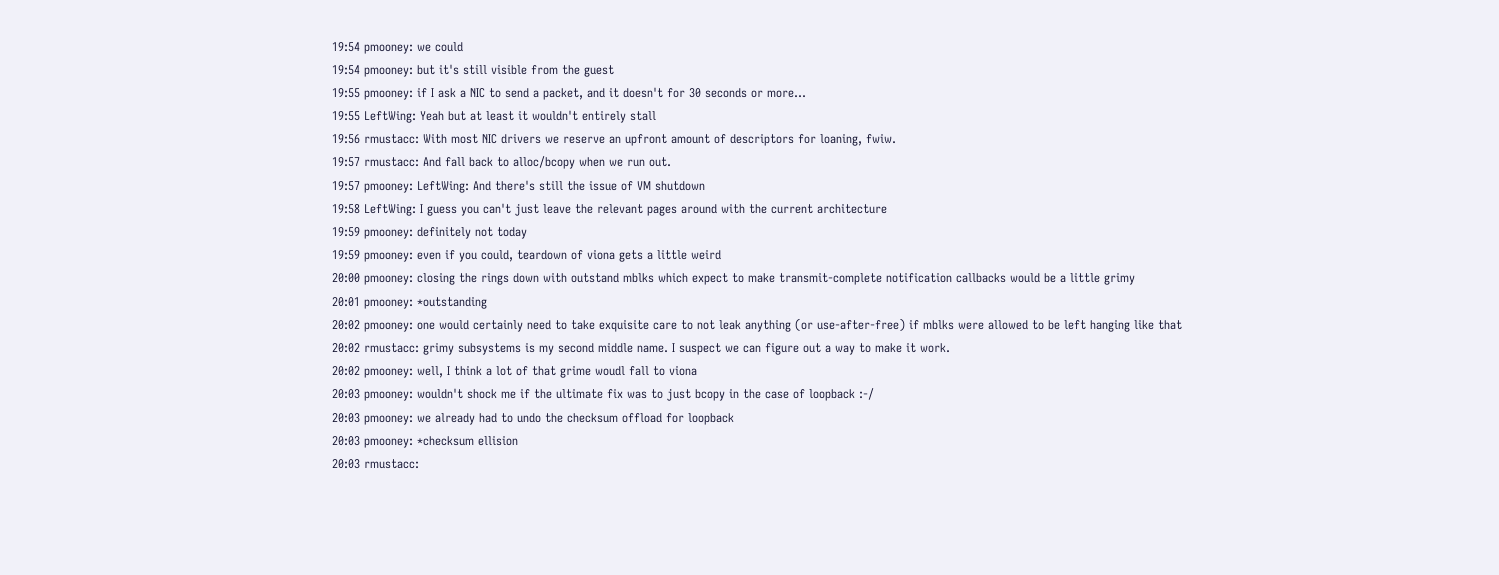19:54 pmooney: we could
19:54 pmooney: but it's still visible from the guest
19:55 pmooney: if I ask a NIC to send a packet, and it doesn't for 30 seconds or more...
19:55 LeftWing: Yeah but at least it wouldn't entirely stall
19:56 rmustacc: With most NIC drivers we reserve an upfront amount of descriptors for loaning, fwiw.
19:57 rmustacc: And fall back to alloc/bcopy when we run out.
19:57 pmooney: LeftWing: And there's still the issue of VM shutdown
19:58 LeftWing: I guess you can't just leave the relevant pages around with the current architecture
19:59 pmooney: definitely not today
19:59 pmooney: even if you could, teardown of viona gets a little weird
20:00 pmooney: closing the rings down with outstand mblks which expect to make transmit-complete notification callbacks would be a little grimy
20:01 pmooney: *outstanding
20:02 pmooney: one would certainly need to take exquisite care to not leak anything (or use-after-free) if mblks were allowed to be left hanging like that
20:02 rmustacc: grimy subsystems is my second middle name. I suspect we can figure out a way to make it work.
20:02 pmooney: well, I think a lot of that grime woudl fall to viona
20:03 pmooney: wouldn't shock me if the ultimate fix was to just bcopy in the case of loopback :-/
20:03 pmooney: we already had to undo the checksum offload for loopback
20:03 pmooney: *checksum ellision
20:03 rmustacc: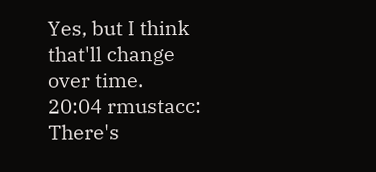Yes, but I think that'll change over time.
20:04 rmustacc: There's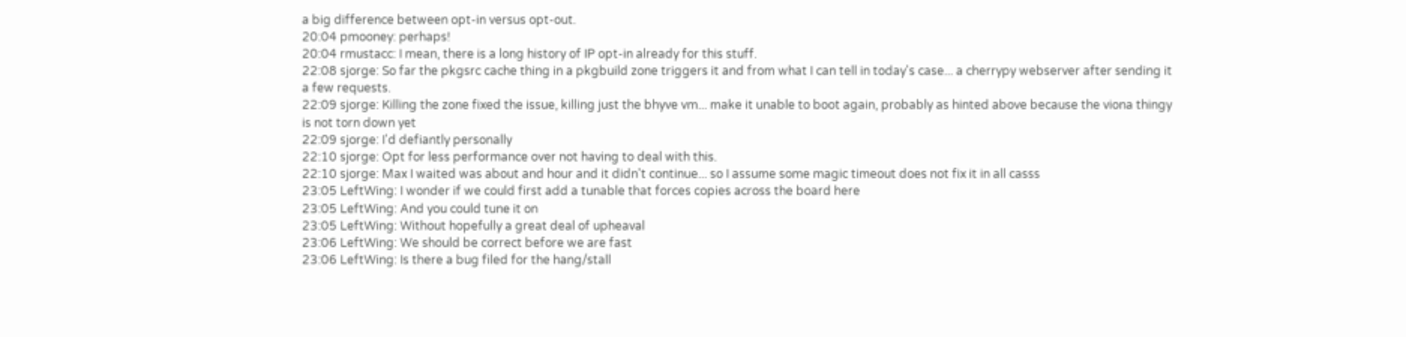a big difference between opt-in versus opt-out.
20:04 pmooney: perhaps!
20:04 rmustacc: I mean, there is a long history of IP opt-in already for this stuff.
22:08 sjorge: So far the pkgsrc cache thing in a pkgbuild zone triggers it and from what I can tell in today's case... a cherrypy webserver after sending it a few requests.
22:09 sjorge: Killing the zone fixed the issue, killing just the bhyve vm... make it unable to boot again, probably as hinted above because the viona thingy is not torn down yet
22:09 sjorge: I'd defiantly personally
22:10 sjorge: Opt for less performance over not having to deal with this.
22:10 sjorge: Max I waited was about and hour and it didn't continue... so I assume some magic timeout does not fix it in all casss
23:05 LeftWing: I wonder if we could first add a tunable that forces copies across the board here
23:05 LeftWing: And you could tune it on
23:05 LeftWing: Without hopefully a great deal of upheaval
23:06 LeftWing: We should be correct before we are fast
23:06 LeftWing: Is there a bug filed for the hang/stall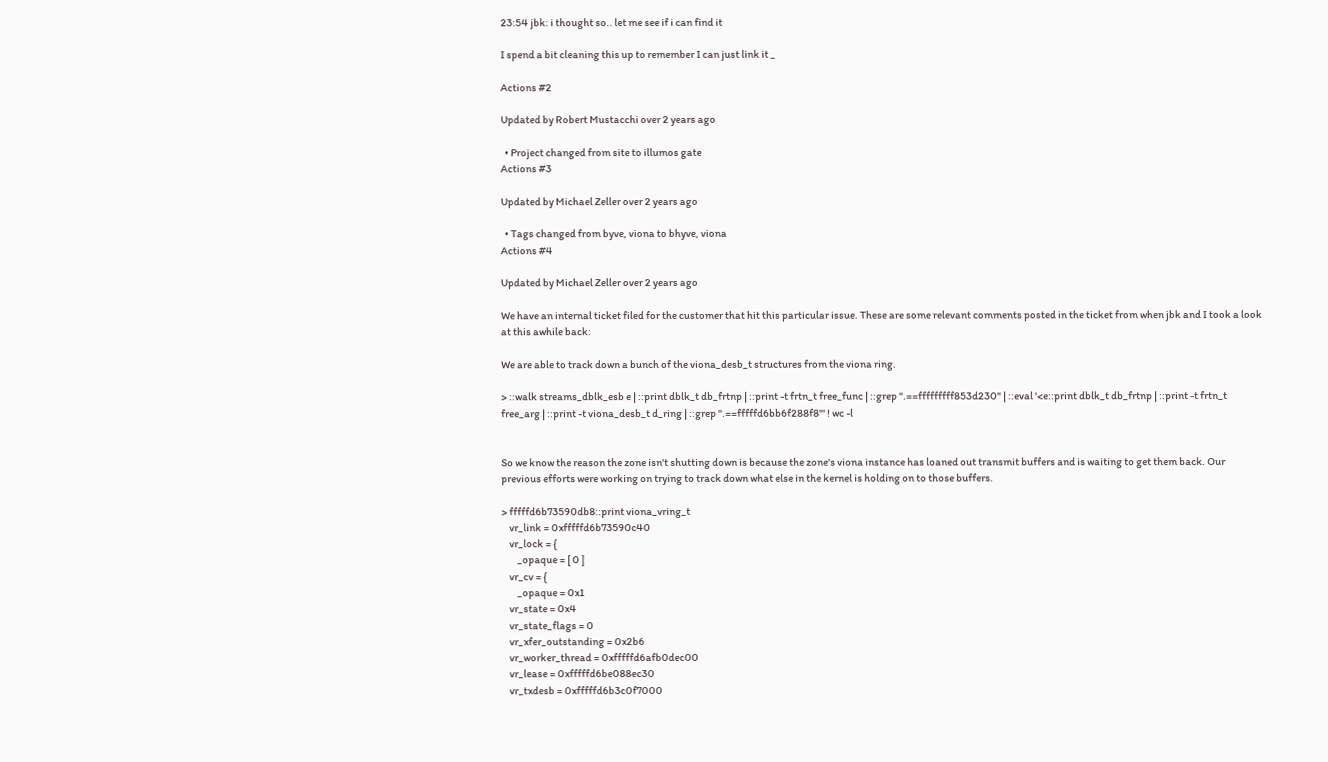23:54 jbk: i thought so.. let me see if i can find it

I spend a bit cleaning this up to remember I can just link it _

Actions #2

Updated by Robert Mustacchi over 2 years ago

  • Project changed from site to illumos gate
Actions #3

Updated by Michael Zeller over 2 years ago

  • Tags changed from byve, viona to bhyve, viona
Actions #4

Updated by Michael Zeller over 2 years ago

We have an internal ticket filed for the customer that hit this particular issue. These are some relevant comments posted in the ticket from when jbk and I took a look at this awhile back:

We are able to track down a bunch of the viona_desb_t structures from the viona ring.

> ::walk streams_dblk_esb e | ::print dblk_t db_frtnp | ::print -t frtn_t free_func | ::grep ".==fffffffff853d230" | ::eval '<e::print dblk_t db_frtnp | ::print -t frtn_t free_arg | ::print -t viona_desb_t d_ring | ::grep ".==fffffd6bb6f288f8"' ! wc -l


So we know the reason the zone isn't shutting down is because the zone's viona instance has loaned out transmit buffers and is waiting to get them back. Our previous efforts were working on trying to track down what else in the kernel is holding on to those buffers.

> fffffd6b73590db8::print viona_vring_t
    vr_link = 0xfffffd6b73590c40
    vr_lock = {
        _opaque = [ 0 ]
    vr_cv = {
        _opaque = 0x1
    vr_state = 0x4
    vr_state_flags = 0
    vr_xfer_outstanding = 0x2b6
    vr_worker_thread = 0xfffffd6afb0dec00
    vr_lease = 0xfffffd6be088ec30
    vr_txdesb = 0xfffffd6b3c0f7000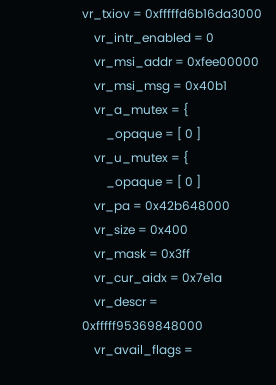vr_txiov = 0xfffffd6b16da3000
    vr_intr_enabled = 0
    vr_msi_addr = 0xfee00000
    vr_msi_msg = 0x40b1
    vr_a_mutex = {
        _opaque = [ 0 ]
    vr_u_mutex = {
        _opaque = [ 0 ]
    vr_pa = 0x42b648000
    vr_size = 0x400
    vr_mask = 0x3ff
    vr_cur_aidx = 0x7e1a
    vr_descr = 0xfffff95369848000
    vr_avail_flags =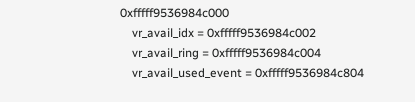0xfffff9536984c000
    vr_avail_idx = 0xfffff9536984c002
    vr_avail_ring = 0xfffff9536984c004
    vr_avail_used_event = 0xfffff9536984c804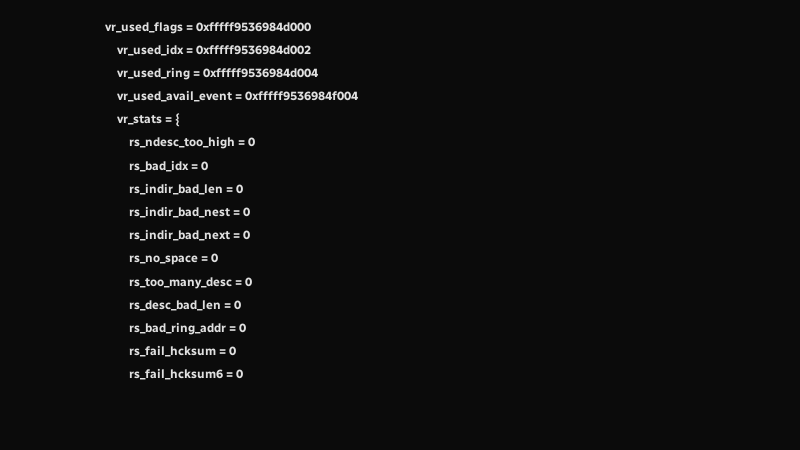vr_used_flags = 0xfffff9536984d000
    vr_used_idx = 0xfffff9536984d002
    vr_used_ring = 0xfffff9536984d004
    vr_used_avail_event = 0xfffff9536984f004
    vr_stats = {
        rs_ndesc_too_high = 0
        rs_bad_idx = 0
        rs_indir_bad_len = 0
        rs_indir_bad_nest = 0
        rs_indir_bad_next = 0
        rs_no_space = 0
        rs_too_many_desc = 0
        rs_desc_bad_len = 0
        rs_bad_ring_addr = 0
        rs_fail_hcksum = 0
        rs_fail_hcksum6 = 0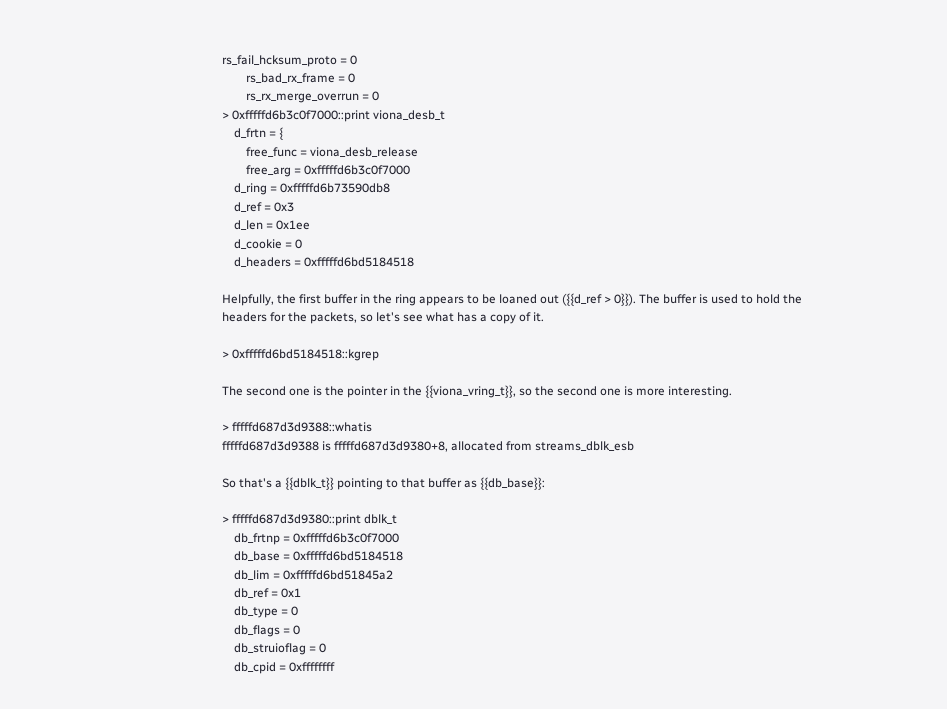rs_fail_hcksum_proto = 0
        rs_bad_rx_frame = 0
        rs_rx_merge_overrun = 0
> 0xfffffd6b3c0f7000::print viona_desb_t
    d_frtn = {
        free_func = viona_desb_release
        free_arg = 0xfffffd6b3c0f7000
    d_ring = 0xfffffd6b73590db8
    d_ref = 0x3
    d_len = 0x1ee
    d_cookie = 0
    d_headers = 0xfffffd6bd5184518

Helpfully, the first buffer in the ring appears to be loaned out ({{d_ref > 0}}). The buffer is used to hold the headers for the packets, so let's see what has a copy of it.

> 0xfffffd6bd5184518::kgrep

The second one is the pointer in the {{viona_vring_t}}, so the second one is more interesting.

> fffffd687d3d9388::whatis
fffffd687d3d9388 is fffffd687d3d9380+8, allocated from streams_dblk_esb

So that's a {{dblk_t}} pointing to that buffer as {{db_base}}:

> fffffd687d3d9380::print dblk_t
    db_frtnp = 0xfffffd6b3c0f7000
    db_base = 0xfffffd6bd5184518
    db_lim = 0xfffffd6bd51845a2
    db_ref = 0x1
    db_type = 0
    db_flags = 0
    db_struioflag = 0
    db_cpid = 0xffffffff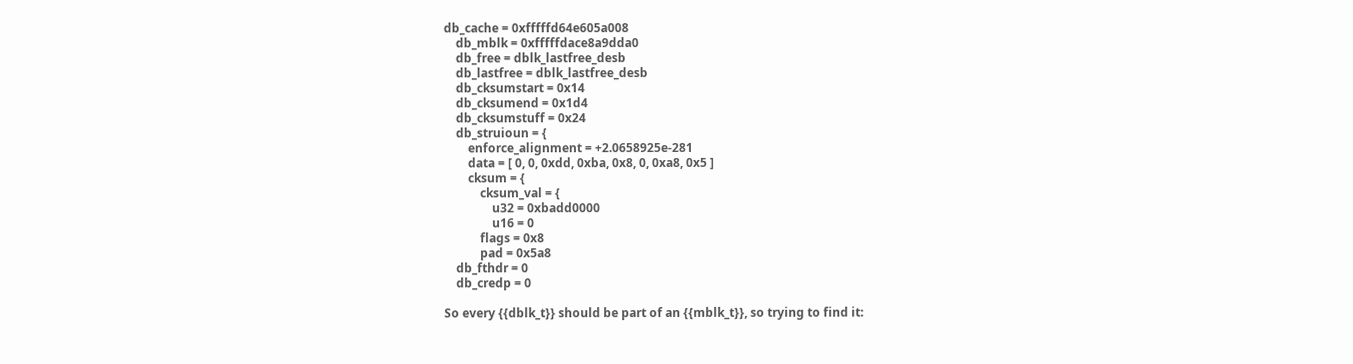db_cache = 0xfffffd64e605a008
    db_mblk = 0xfffffdace8a9dda0
    db_free = dblk_lastfree_desb
    db_lastfree = dblk_lastfree_desb
    db_cksumstart = 0x14
    db_cksumend = 0x1d4
    db_cksumstuff = 0x24
    db_struioun = {
        enforce_alignment = +2.0658925e-281
        data = [ 0, 0, 0xdd, 0xba, 0x8, 0, 0xa8, 0x5 ]
        cksum = {
            cksum_val = {
                u32 = 0xbadd0000
                u16 = 0
            flags = 0x8
            pad = 0x5a8
    db_fthdr = 0
    db_credp = 0

So every {{dblk_t}} should be part of an {{mblk_t}}, so trying to find it: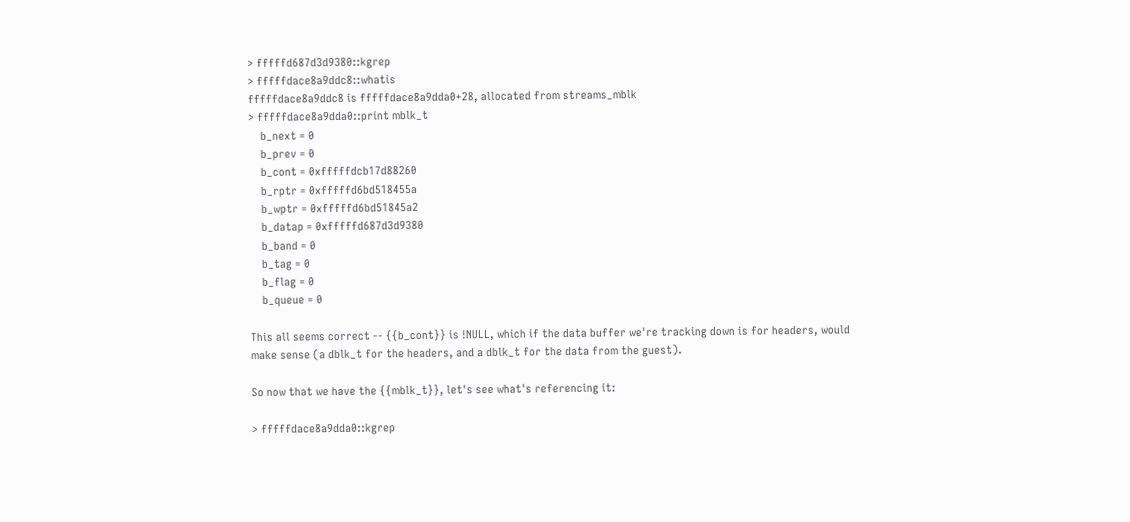> fffffd687d3d9380::kgrep
> fffffdace8a9ddc8::whatis
fffffdace8a9ddc8 is fffffdace8a9dda0+28, allocated from streams_mblk
> fffffdace8a9dda0::print mblk_t
    b_next = 0
    b_prev = 0
    b_cont = 0xfffffdcb17d88260
    b_rptr = 0xfffffd6bd518455a
    b_wptr = 0xfffffd6bd51845a2
    b_datap = 0xfffffd687d3d9380
    b_band = 0
    b_tag = 0
    b_flag = 0
    b_queue = 0

This all seems correct -- {{b_cont}} is !NULL, which if the data buffer we're tracking down is for headers, would make sense (a dblk_t for the headers, and a dblk_t for the data from the guest).

So now that we have the {{mblk_t}}, let's see what's referencing it:

> fffffdace8a9dda0::kgrep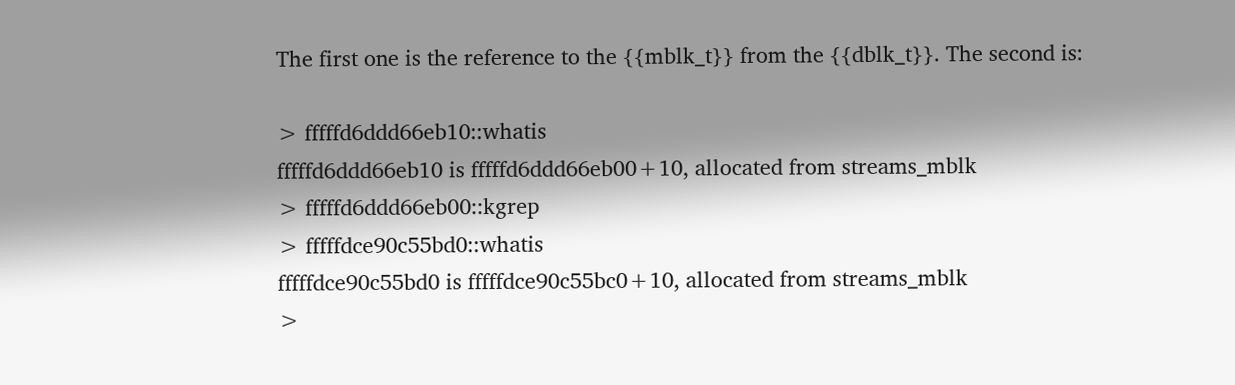The first one is the reference to the {{mblk_t}} from the {{dblk_t}}. The second is:

> fffffd6ddd66eb10::whatis
fffffd6ddd66eb10 is fffffd6ddd66eb00+10, allocated from streams_mblk
> fffffd6ddd66eb00::kgrep
> fffffdce90c55bd0::whatis
fffffdce90c55bd0 is fffffdce90c55bc0+10, allocated from streams_mblk
>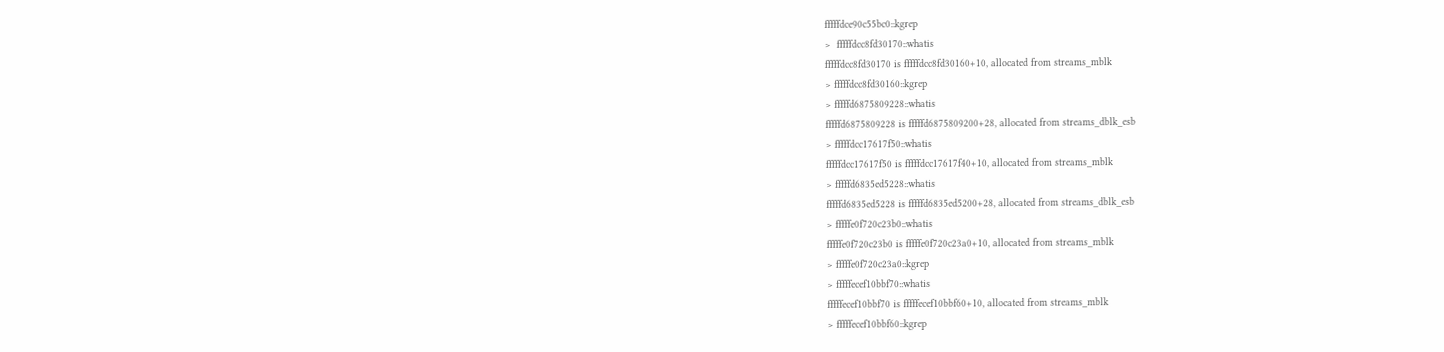fffffdce90c55bc0::kgrep
>  fffffdcc8fd30170::whatis
fffffdcc8fd30170 is fffffdcc8fd30160+10, allocated from streams_mblk
> fffffdcc8fd30160::kgrep
> fffffd6875809228::whatis
fffffd6875809228 is fffffd6875809200+28, allocated from streams_dblk_esb
> fffffdcc17617f50::whatis
fffffdcc17617f50 is fffffdcc17617f40+10, allocated from streams_mblk
> fffffd6835ed5228::whatis
fffffd6835ed5228 is fffffd6835ed5200+28, allocated from streams_dblk_esb
> fffffe0f720c23b0::whatis
fffffe0f720c23b0 is fffffe0f720c23a0+10, allocated from streams_mblk
> fffffe0f720c23a0::kgrep
> fffffecef10bbf70::whatis
fffffecef10bbf70 is fffffecef10bbf60+10, allocated from streams_mblk
> fffffecef10bbf60::kgrep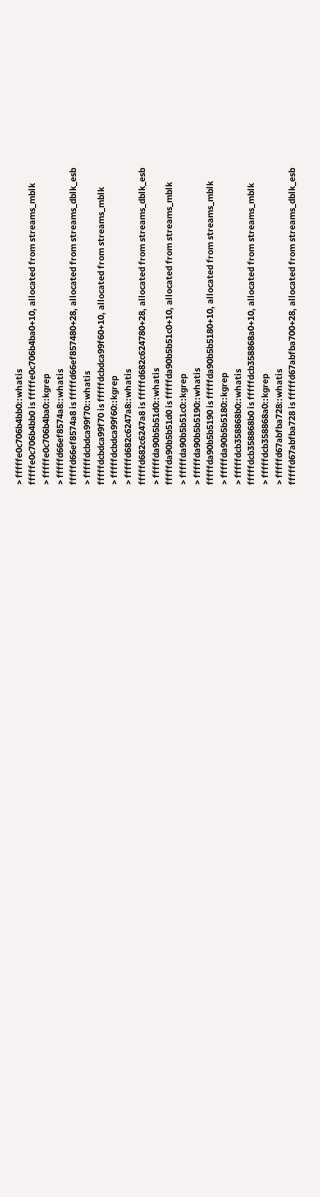> fffffe0c706b4bb0::whatis
fffffe0c706b4bb0 is fffffe0c706b4ba0+10, allocated from streams_mblk
> fffffe0c706b4ba0::kgrep
> fffffd66ef8574a8::whatis
fffffd66ef8574a8 is fffffd66ef857480+28, allocated from streams_dblk_esb
> fffffdcbdca99f70::whatis
fffffdcbdca99f70 is fffffdcbdca99f60+10, allocated from streams_mblk
> fffffdcbdca99f60::kgrep
> fffffd682c6247a8::whatis
fffffd682c6247a8 is fffffd682c624780+28, allocated from streams_dblk_esb
> fffffda90b5b51d0::whatis
fffffda90b5b51d0 is fffffda90b5b51c0+10, allocated from streams_mblk
> fffffda90b5b51c0::kgrep
> fffffda90b5b5190::whatis
fffffda90b5b5190 is fffffda90b5b5180+10, allocated from streams_mblk
> fffffda90b5b5180::kgrep
> fffffdcb358868b0::whatis
fffffdcb358868b0 is fffffdcb358868a0+10, allocated from streams_mblk
> fffffdcb358868a0::kgrep
> fffffd67abfba728::whatis
fffffd67abfba728 is fffffd67abfba700+28, allocated from streams_dblk_esb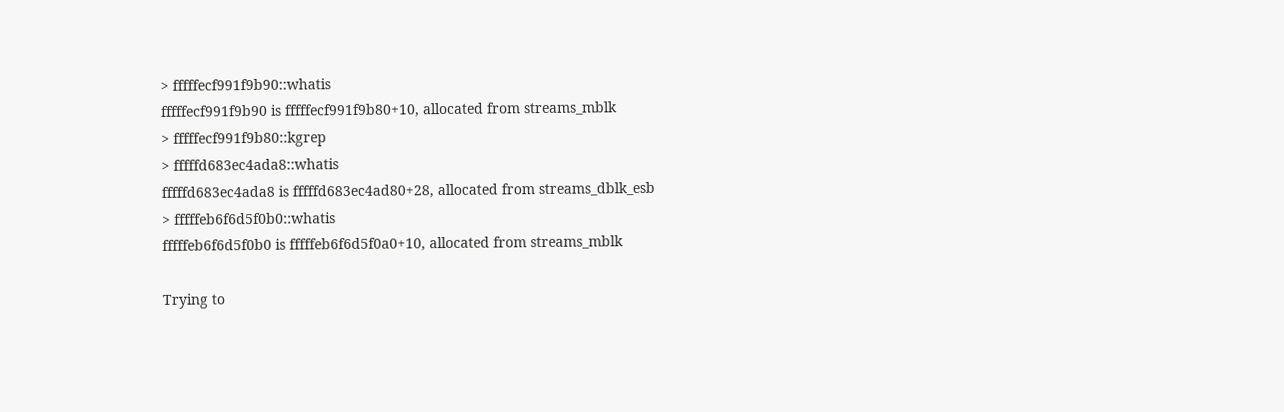> fffffecf991f9b90::whatis
fffffecf991f9b90 is fffffecf991f9b80+10, allocated from streams_mblk
> fffffecf991f9b80::kgrep
> fffffd683ec4ada8::whatis
fffffd683ec4ada8 is fffffd683ec4ad80+28, allocated from streams_dblk_esb
> fffffeb6f6d5f0b0::whatis
fffffeb6f6d5f0b0 is fffffeb6f6d5f0a0+10, allocated from streams_mblk

Trying to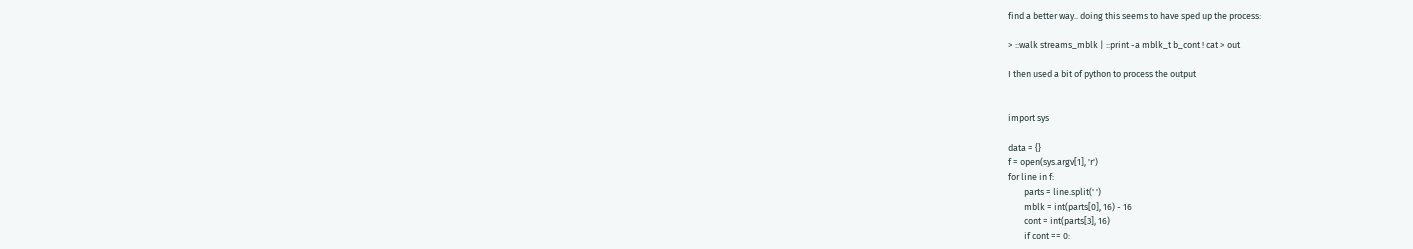find a better way.. doing this seems to have sped up the process:

> ::walk streams_mblk | ::print -a mblk_t b_cont ! cat > out

I then used a bit of python to process the output


import sys

data = {}
f = open(sys.argv[1], 'r')
for line in f:
        parts = line.split(' ')
        mblk = int(parts[0], 16) - 16
        cont = int(parts[3], 16)
        if cont == 0: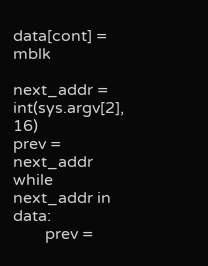data[cont] = mblk

next_addr = int(sys.argv[2], 16)
prev = next_addr
while next_addr in data:
        prev =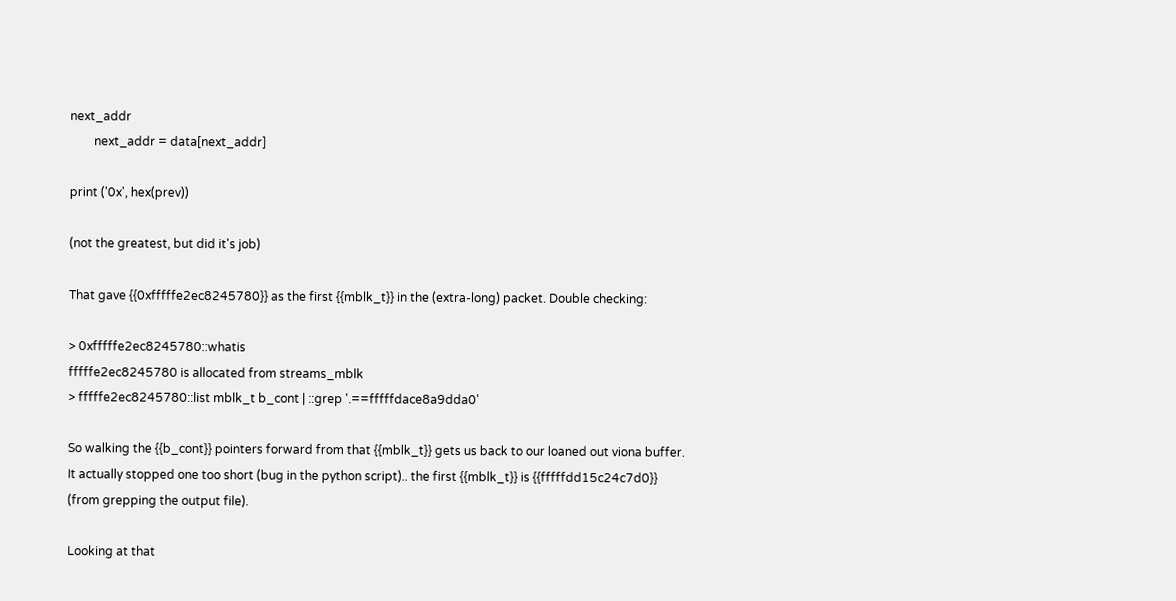next_addr
        next_addr = data[next_addr]

print ('0x', hex(prev))

(not the greatest, but did it's job)

That gave {{0xfffffe2ec8245780}} as the first {{mblk_t}} in the (extra-long) packet. Double checking:

> 0xfffffe2ec8245780::whatis
fffffe2ec8245780 is allocated from streams_mblk
> fffffe2ec8245780::list mblk_t b_cont | ::grep '.==fffffdace8a9dda0'

So walking the {{b_cont}} pointers forward from that {{mblk_t}} gets us back to our loaned out viona buffer. It actually stopped one too short (bug in the python script).. the first {{mblk_t}} is {{fffffdd15c24c7d0}} (from grepping the output file).

Looking at that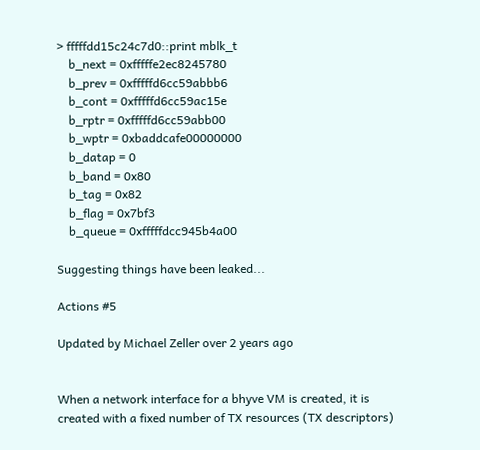> fffffdd15c24c7d0::print mblk_t
    b_next = 0xfffffe2ec8245780
    b_prev = 0xfffffd6cc59abbb6
    b_cont = 0xfffffd6cc59ac15e
    b_rptr = 0xfffffd6cc59abb00
    b_wptr = 0xbaddcafe00000000
    b_datap = 0
    b_band = 0x80
    b_tag = 0x82
    b_flag = 0x7bf3
    b_queue = 0xfffffdcc945b4a00

Suggesting things have been leaked...

Actions #5

Updated by Michael Zeller over 2 years ago


When a network interface for a bhyve VM is created, it is created with a fixed number of TX resources (TX descriptors)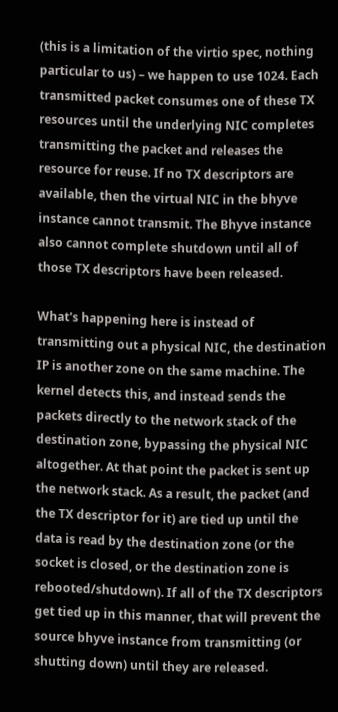(this is a limitation of the virtio spec, nothing particular to us) – we happen to use 1024. Each transmitted packet consumes one of these TX resources until the underlying NIC completes transmitting the packet and releases the resource for reuse. If no TX descriptors are available, then the virtual NIC in the bhyve instance cannot transmit. The Bhyve instance also cannot complete shutdown until all of those TX descriptors have been released.

What's happening here is instead of transmitting out a physical NIC, the destination IP is another zone on the same machine. The kernel detects this, and instead sends the packets directly to the network stack of the destination zone, bypassing the physical NIC altogether. At that point the packet is sent up the network stack. As a result, the packet (and the TX descriptor for it) are tied up until the data is read by the destination zone (or the socket is closed, or the destination zone is rebooted/shutdown). If all of the TX descriptors get tied up in this manner, that will prevent the source bhyve instance from transmitting (or shutting down) until they are released.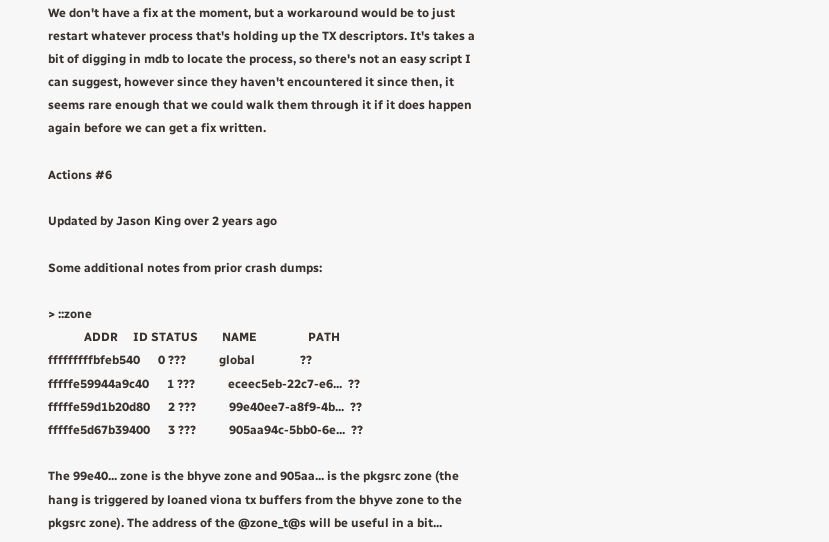We don't have a fix at the moment, but a workaround would be to just restart whatever process that's holding up the TX descriptors. It's takes a bit of digging in mdb to locate the process, so there's not an easy script I can suggest, however since they haven't encountered it since then, it seems rare enough that we could walk them through it if it does happen again before we can get a fix written.

Actions #6

Updated by Jason King over 2 years ago

Some additional notes from prior crash dumps:

> ::zone
            ADDR     ID STATUS        NAME                 PATH
fffffffffbfeb540      0 ???           global               ??
fffffe59944a9c40      1 ???           eceec5eb-22c7-e6...  ??
fffffe59d1b20d80      2 ???           99e40ee7-a8f9-4b...  ??
fffffe5d67b39400      3 ???           905aa94c-5bb0-6e...  ??

The 99e40... zone is the bhyve zone and 905aa... is the pkgsrc zone (the hang is triggered by loaned viona tx buffers from the bhyve zone to the pkgsrc zone). The address of the @zone_t@s will be useful in a bit...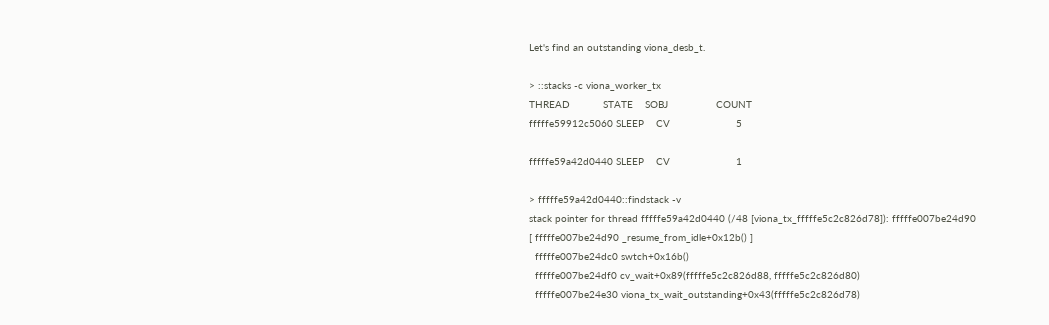Let's find an outstanding viona_desb_t.

> ::stacks -c viona_worker_tx
THREAD           STATE    SOBJ                COUNT
fffffe59912c5060 SLEEP    CV                      5

fffffe59a42d0440 SLEEP    CV                      1

> fffffe59a42d0440::findstack -v
stack pointer for thread fffffe59a42d0440 (/48 [viona_tx_fffffe5c2c826d78]): fffffe007be24d90
[ fffffe007be24d90 _resume_from_idle+0x12b() ]
  fffffe007be24dc0 swtch+0x16b()
  fffffe007be24df0 cv_wait+0x89(fffffe5c2c826d88, fffffe5c2c826d80)
  fffffe007be24e30 viona_tx_wait_outstanding+0x43(fffffe5c2c826d78)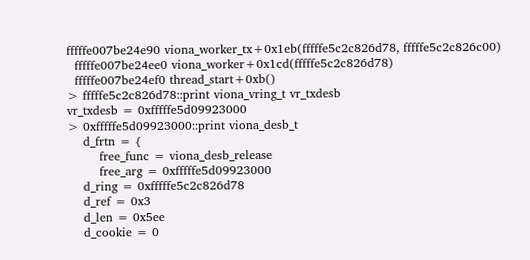fffffe007be24e90 viona_worker_tx+0x1eb(fffffe5c2c826d78, fffffe5c2c826c00)
  fffffe007be24ee0 viona_worker+0x1cd(fffffe5c2c826d78)
  fffffe007be24ef0 thread_start+0xb()
> fffffe5c2c826d78::print viona_vring_t vr_txdesb
vr_txdesb = 0xfffffe5d09923000
> 0xfffffe5d09923000::print viona_desb_t
    d_frtn = {
        free_func = viona_desb_release
        free_arg = 0xfffffe5d09923000
    d_ring = 0xfffffe5c2c826d78
    d_ref = 0x3
    d_len = 0x5ee
    d_cookie = 0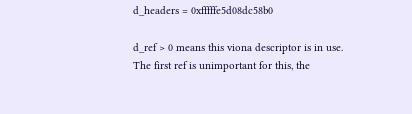d_headers = 0xfffffe5d08dc58b0

d_ref > 0 means this viona descriptor is in use. The first ref is unimportant for this, the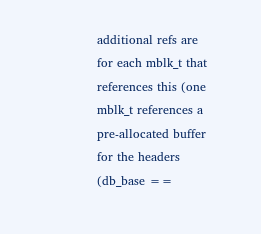additional refs are for each mblk_t that references this (one mblk_t references a pre-allocated buffer for the headers (db_base ==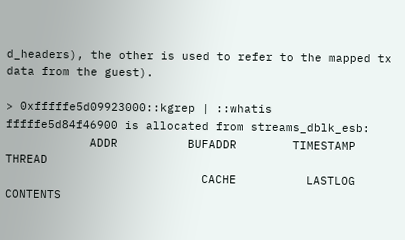d_headers), the other is used to refer to the mapped tx data from the guest).

> 0xfffffe5d09923000::kgrep | ::whatis
fffffe5d84f46900 is allocated from streams_dblk_esb:
            ADDR          BUFADDR        TIMESTAMP           THREAD
                            CACHE          LASTLOG         CONTENTS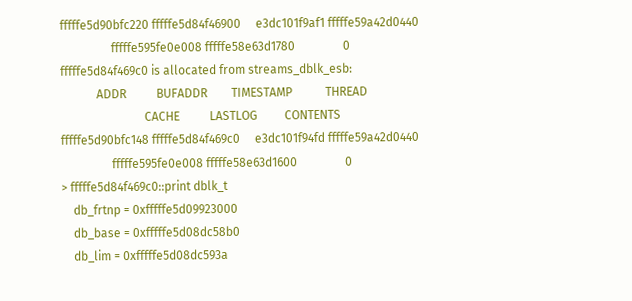fffffe5d90bfc220 fffffe5d84f46900     e3dc101f9af1 fffffe59a42d0440
                 fffffe595fe0e008 fffffe58e63d1780                0
fffffe5d84f469c0 is allocated from streams_dblk_esb:
            ADDR          BUFADDR        TIMESTAMP           THREAD
                            CACHE          LASTLOG         CONTENTS
fffffe5d90bfc148 fffffe5d84f469c0     e3dc101f94fd fffffe59a42d0440
                 fffffe595fe0e008 fffffe58e63d1600                0
> fffffe5d84f469c0::print dblk_t
    db_frtnp = 0xfffffe5d09923000
    db_base = 0xfffffe5d08dc58b0
    db_lim = 0xfffffe5d08dc593a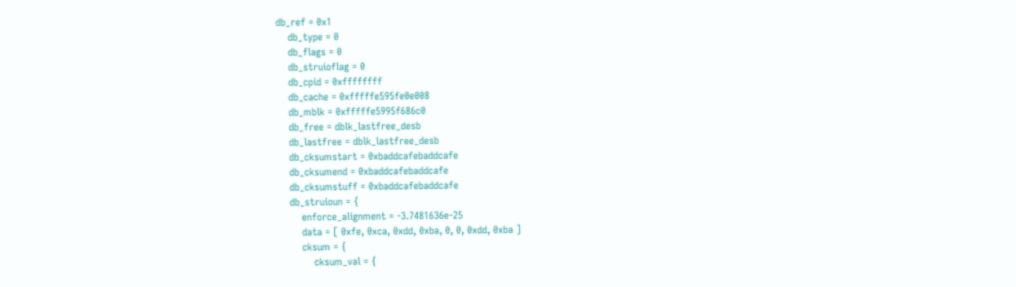db_ref = 0x1
    db_type = 0
    db_flags = 0
    db_struioflag = 0
    db_cpid = 0xffffffff
    db_cache = 0xfffffe595fe0e008
    db_mblk = 0xfffffe5995f686c0
    db_free = dblk_lastfree_desb
    db_lastfree = dblk_lastfree_desb
    db_cksumstart = 0xbaddcafebaddcafe
    db_cksumend = 0xbaddcafebaddcafe
    db_cksumstuff = 0xbaddcafebaddcafe
    db_struioun = {
        enforce_alignment = -3.7481636e-25
        data = [ 0xfe, 0xca, 0xdd, 0xba, 0, 0, 0xdd, 0xba ]
        cksum = {
            cksum_val = {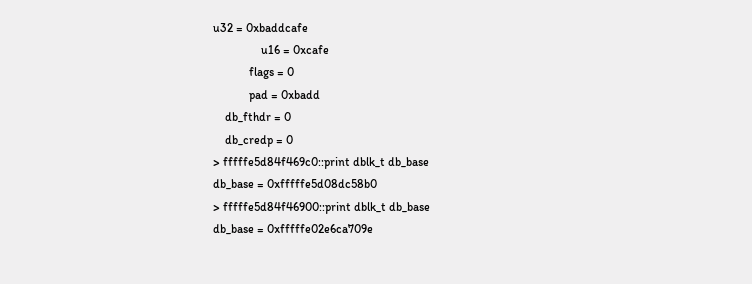u32 = 0xbaddcafe
                u16 = 0xcafe
            flags = 0
            pad = 0xbadd
    db_fthdr = 0
    db_credp = 0
> fffffe5d84f469c0::print dblk_t db_base
db_base = 0xfffffe5d08dc58b0
> fffffe5d84f46900::print dblk_t db_base
db_base = 0xfffffe02e6ca709e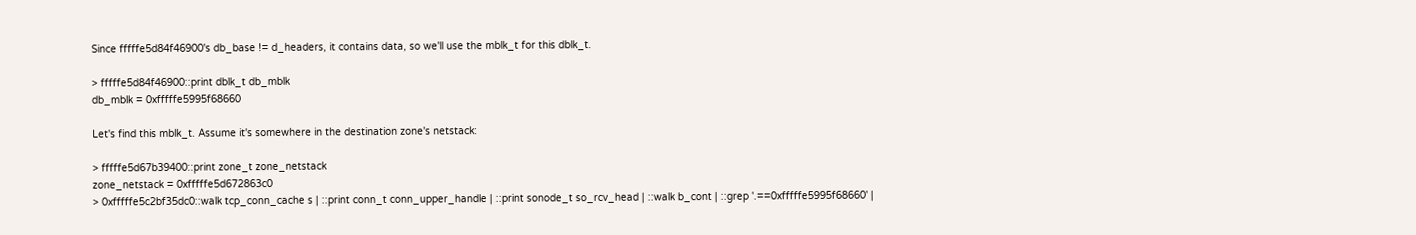Since fffffe5d84f46900's db_base != d_headers, it contains data, so we'll use the mblk_t for this dblk_t.

> fffffe5d84f46900::print dblk_t db_mblk
db_mblk = 0xfffffe5995f68660

Let's find this mblk_t. Assume it's somewhere in the destination zone's netstack:

> fffffe5d67b39400::print zone_t zone_netstack
zone_netstack = 0xfffffe5d672863c0
> 0xfffffe5c2bf35dc0::walk tcp_conn_cache s | ::print conn_t conn_upper_handle | ::print sonode_t so_rcv_head | ::walk b_cont | ::grep '.==0xfffffe5995f68660' |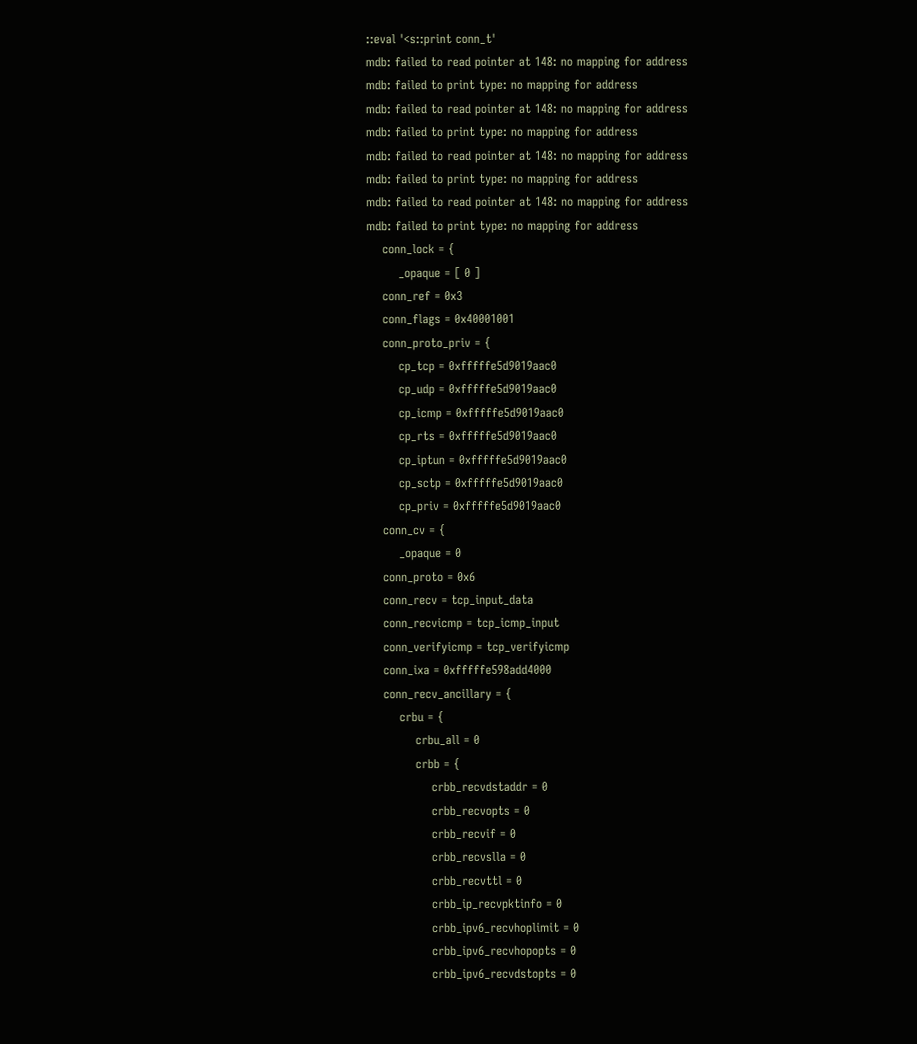::eval '<s::print conn_t'
mdb: failed to read pointer at 148: no mapping for address
mdb: failed to print type: no mapping for address
mdb: failed to read pointer at 148: no mapping for address
mdb: failed to print type: no mapping for address
mdb: failed to read pointer at 148: no mapping for address
mdb: failed to print type: no mapping for address
mdb: failed to read pointer at 148: no mapping for address
mdb: failed to print type: no mapping for address
    conn_lock = {
        _opaque = [ 0 ]
    conn_ref = 0x3
    conn_flags = 0x40001001
    conn_proto_priv = {
        cp_tcp = 0xfffffe5d9019aac0
        cp_udp = 0xfffffe5d9019aac0
        cp_icmp = 0xfffffe5d9019aac0
        cp_rts = 0xfffffe5d9019aac0
        cp_iptun = 0xfffffe5d9019aac0
        cp_sctp = 0xfffffe5d9019aac0
        cp_priv = 0xfffffe5d9019aac0
    conn_cv = {
        _opaque = 0
    conn_proto = 0x6
    conn_recv = tcp_input_data
    conn_recvicmp = tcp_icmp_input
    conn_verifyicmp = tcp_verifyicmp
    conn_ixa = 0xfffffe598add4000
    conn_recv_ancillary = {
        crbu = {
            crbu_all = 0
            crbb = {
                crbb_recvdstaddr = 0
                crbb_recvopts = 0
                crbb_recvif = 0
                crbb_recvslla = 0
                crbb_recvttl = 0
                crbb_ip_recvpktinfo = 0
                crbb_ipv6_recvhoplimit = 0
                crbb_ipv6_recvhopopts = 0
                crbb_ipv6_recvdstopts = 0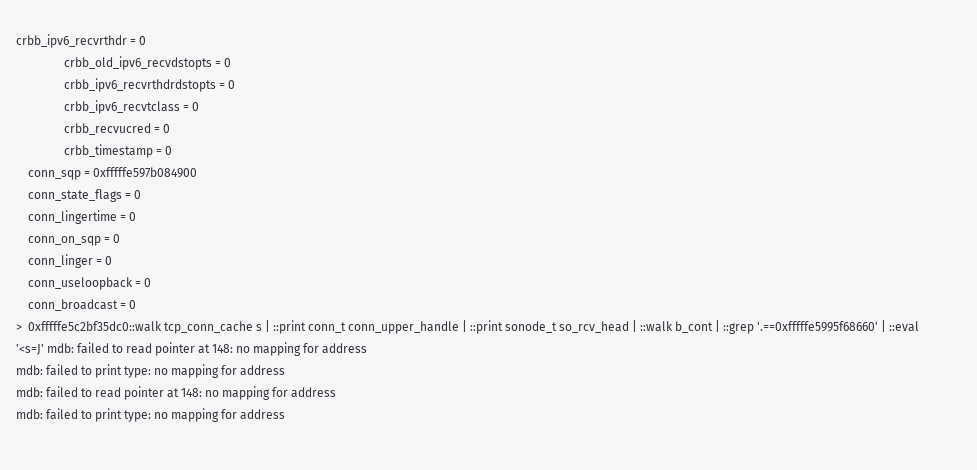crbb_ipv6_recvrthdr = 0
                crbb_old_ipv6_recvdstopts = 0
                crbb_ipv6_recvrthdrdstopts = 0
                crbb_ipv6_recvtclass = 0
                crbb_recvucred = 0
                crbb_timestamp = 0
    conn_sqp = 0xfffffe597b084900
    conn_state_flags = 0
    conn_lingertime = 0
    conn_on_sqp = 0
    conn_linger = 0
    conn_useloopback = 0
    conn_broadcast = 0
>  0xfffffe5c2bf35dc0::walk tcp_conn_cache s | ::print conn_t conn_upper_handle | ::print sonode_t so_rcv_head | ::walk b_cont | ::grep '.==0xfffffe5995f68660' | ::eval '<s=J' mdb: failed to read pointer at 148: no mapping for address
mdb: failed to print type: no mapping for address
mdb: failed to read pointer at 148: no mapping for address
mdb: failed to print type: no mapping for address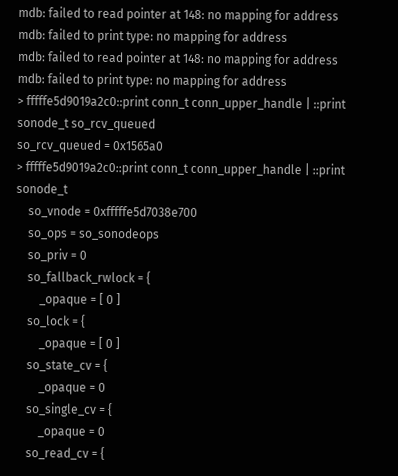mdb: failed to read pointer at 148: no mapping for address
mdb: failed to print type: no mapping for address
mdb: failed to read pointer at 148: no mapping for address
mdb: failed to print type: no mapping for address
> fffffe5d9019a2c0::print conn_t conn_upper_handle | ::print sonode_t so_rcv_queued
so_rcv_queued = 0x1565a0
> fffffe5d9019a2c0::print conn_t conn_upper_handle | ::print sonode_t
    so_vnode = 0xfffffe5d7038e700
    so_ops = so_sonodeops
    so_priv = 0
    so_fallback_rwlock = {
        _opaque = [ 0 ]
    so_lock = {
        _opaque = [ 0 ]
    so_state_cv = {
        _opaque = 0
    so_single_cv = {
        _opaque = 0
    so_read_cv = {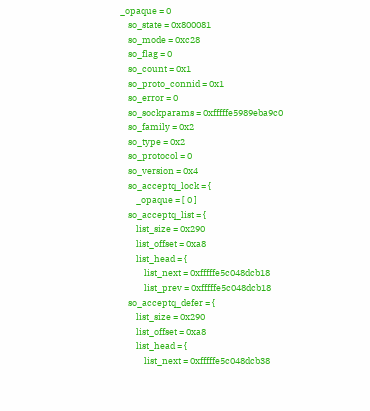_opaque = 0
    so_state = 0x800081
    so_mode = 0xc28
    so_flag = 0
    so_count = 0x1
    so_proto_connid = 0x1
    so_error = 0
    so_sockparams = 0xfffffe5989eba9c0
    so_family = 0x2
    so_type = 0x2
    so_protocol = 0
    so_version = 0x4
    so_acceptq_lock = {
        _opaque = [ 0 ]
    so_acceptq_list = {
        list_size = 0x290
        list_offset = 0xa8
        list_head = {
            list_next = 0xfffffe5c048dcb18
            list_prev = 0xfffffe5c048dcb18
    so_acceptq_defer = {
        list_size = 0x290
        list_offset = 0xa8
        list_head = {
            list_next = 0xfffffe5c048dcb38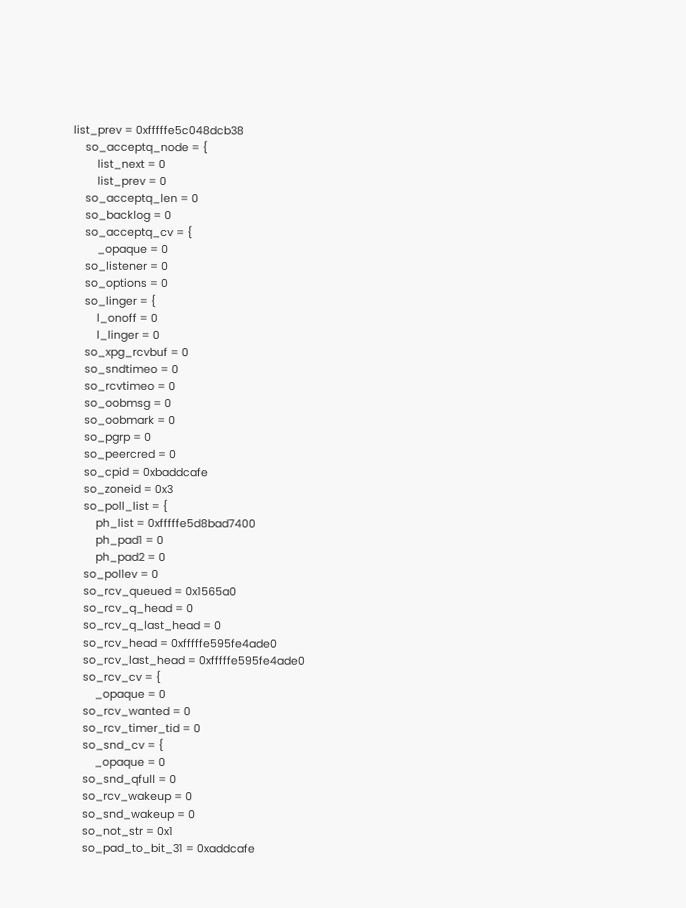list_prev = 0xfffffe5c048dcb38
    so_acceptq_node = {
        list_next = 0
        list_prev = 0
    so_acceptq_len = 0
    so_backlog = 0
    so_acceptq_cv = {
        _opaque = 0
    so_listener = 0
    so_options = 0
    so_linger = {
        l_onoff = 0
        l_linger = 0
    so_xpg_rcvbuf = 0
    so_sndtimeo = 0
    so_rcvtimeo = 0
    so_oobmsg = 0
    so_oobmark = 0
    so_pgrp = 0
    so_peercred = 0
    so_cpid = 0xbaddcafe
    so_zoneid = 0x3
    so_poll_list = {
        ph_list = 0xfffffe5d8bad7400
        ph_pad1 = 0
        ph_pad2 = 0
    so_pollev = 0
    so_rcv_queued = 0x1565a0
    so_rcv_q_head = 0
    so_rcv_q_last_head = 0
    so_rcv_head = 0xfffffe595fe4ade0
    so_rcv_last_head = 0xfffffe595fe4ade0
    so_rcv_cv = {
        _opaque = 0
    so_rcv_wanted = 0
    so_rcv_timer_tid = 0
    so_snd_cv = {
        _opaque = 0
    so_snd_qfull = 0
    so_rcv_wakeup = 0
    so_snd_wakeup = 0
    so_not_str = 0x1
    so_pad_to_bit_31 = 0xaddcafe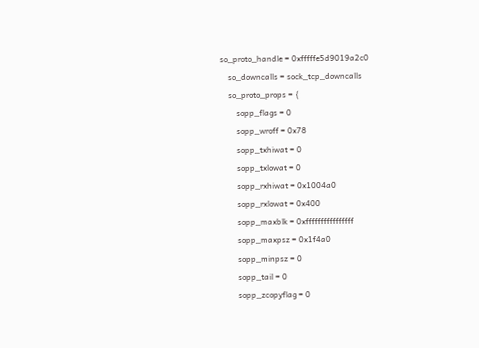so_proto_handle = 0xfffffe5d9019a2c0
    so_downcalls = sock_tcp_downcalls
    so_proto_props = {
        sopp_flags = 0
        sopp_wroff = 0x78
        sopp_txhiwat = 0
        sopp_txlowat = 0
        sopp_rxhiwat = 0x1004a0
        sopp_rxlowat = 0x400
        sopp_maxblk = 0xffffffffffffffff
        sopp_maxpsz = 0x1f4a0
        sopp_minpsz = 0
        sopp_tail = 0
        sopp_zcopyflag = 0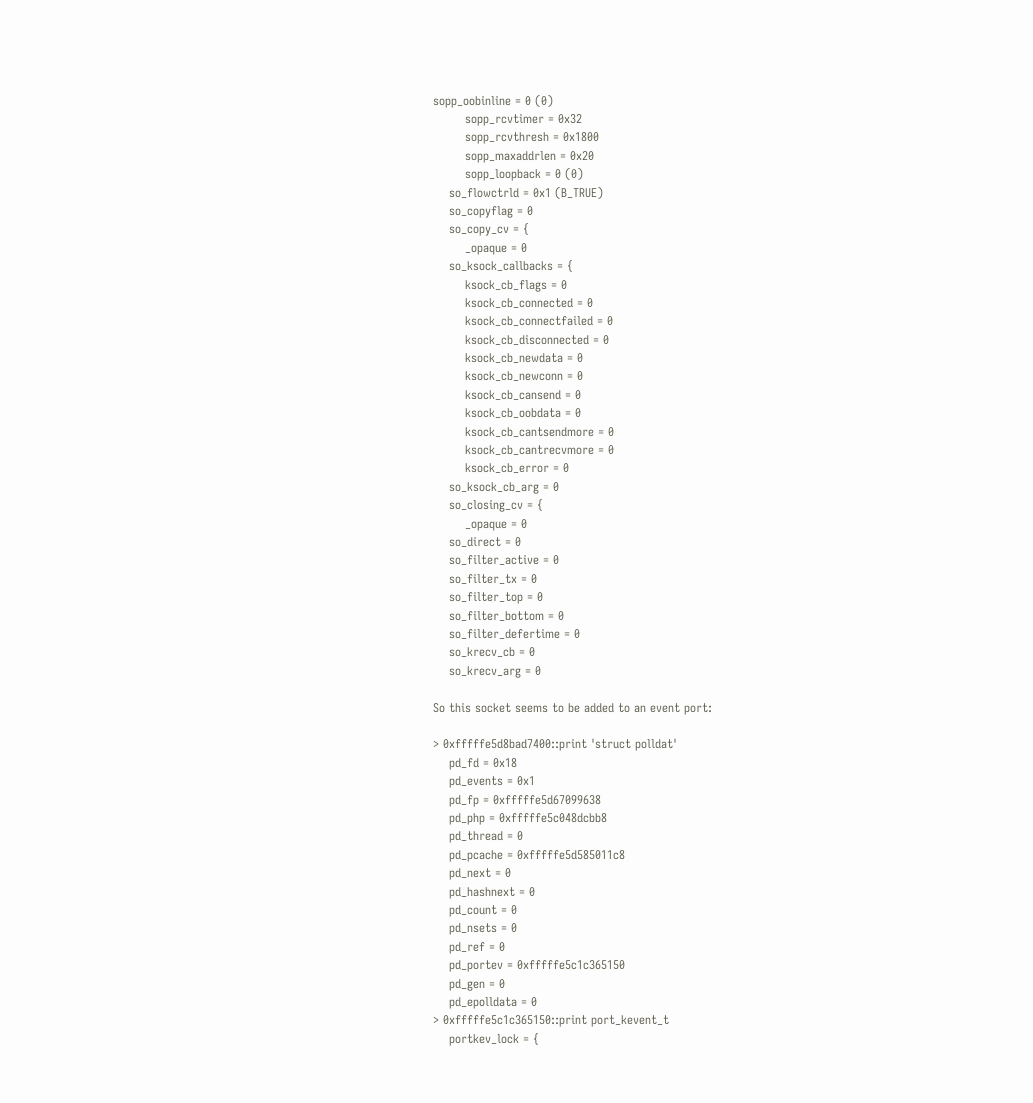sopp_oobinline = 0 (0)
        sopp_rcvtimer = 0x32
        sopp_rcvthresh = 0x1800
        sopp_maxaddrlen = 0x20
        sopp_loopback = 0 (0)
    so_flowctrld = 0x1 (B_TRUE)
    so_copyflag = 0
    so_copy_cv = {
        _opaque = 0
    so_ksock_callbacks = {
        ksock_cb_flags = 0
        ksock_cb_connected = 0
        ksock_cb_connectfailed = 0
        ksock_cb_disconnected = 0
        ksock_cb_newdata = 0
        ksock_cb_newconn = 0
        ksock_cb_cansend = 0
        ksock_cb_oobdata = 0
        ksock_cb_cantsendmore = 0
        ksock_cb_cantrecvmore = 0
        ksock_cb_error = 0
    so_ksock_cb_arg = 0
    so_closing_cv = {
        _opaque = 0
    so_direct = 0
    so_filter_active = 0
    so_filter_tx = 0
    so_filter_top = 0
    so_filter_bottom = 0
    so_filter_defertime = 0
    so_krecv_cb = 0
    so_krecv_arg = 0

So this socket seems to be added to an event port:

> 0xfffffe5d8bad7400::print 'struct polldat'
    pd_fd = 0x18
    pd_events = 0x1
    pd_fp = 0xfffffe5d67099638
    pd_php = 0xfffffe5c048dcbb8
    pd_thread = 0
    pd_pcache = 0xfffffe5d585011c8
    pd_next = 0
    pd_hashnext = 0
    pd_count = 0
    pd_nsets = 0
    pd_ref = 0
    pd_portev = 0xfffffe5c1c365150
    pd_gen = 0
    pd_epolldata = 0
> 0xfffffe5c1c365150::print port_kevent_t
    portkev_lock = {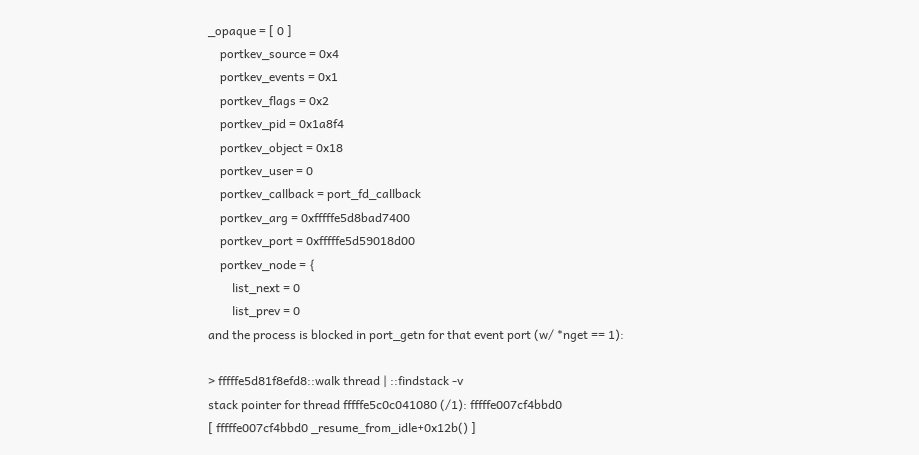_opaque = [ 0 ]
    portkev_source = 0x4
    portkev_events = 0x1
    portkev_flags = 0x2
    portkev_pid = 0x1a8f4
    portkev_object = 0x18
    portkev_user = 0
    portkev_callback = port_fd_callback
    portkev_arg = 0xfffffe5d8bad7400
    portkev_port = 0xfffffe5d59018d00
    portkev_node = {
        list_next = 0
        list_prev = 0
and the process is blocked in port_getn for that event port (w/ *nget == 1):

> fffffe5d81f8efd8::walk thread | ::findstack -v
stack pointer for thread fffffe5c0c041080 (/1): fffffe007cf4bbd0
[ fffffe007cf4bbd0 _resume_from_idle+0x12b() ]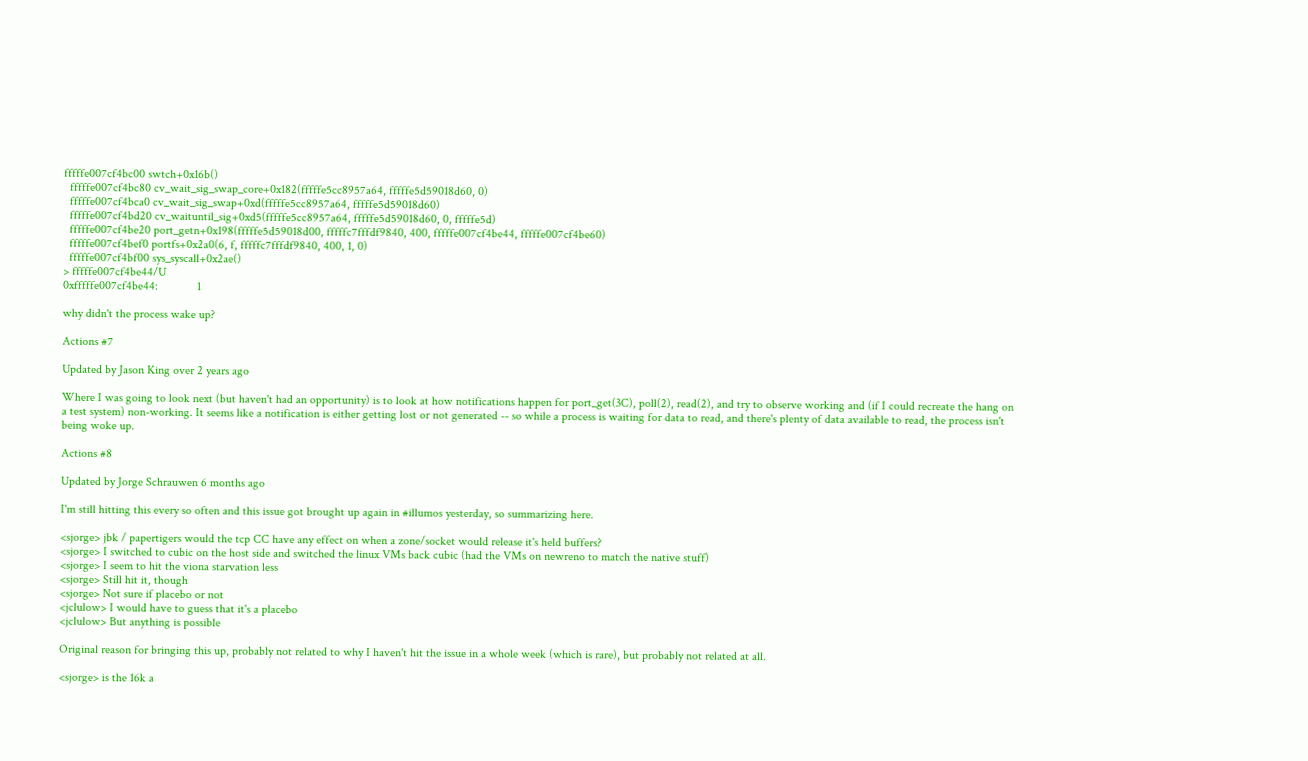fffffe007cf4bc00 swtch+0x16b()
  fffffe007cf4bc80 cv_wait_sig_swap_core+0x182(fffffe5cc8957a64, fffffe5d59018d60, 0)
  fffffe007cf4bca0 cv_wait_sig_swap+0xd(fffffe5cc8957a64, fffffe5d59018d60)
  fffffe007cf4bd20 cv_waituntil_sig+0xd5(fffffe5cc8957a64, fffffe5d59018d60, 0, fffffe5d)
  fffffe007cf4be20 port_getn+0x198(fffffe5d59018d00, fffffc7fffdf9840, 400, fffffe007cf4be44, fffffe007cf4be60)
  fffffe007cf4bef0 portfs+0x2a0(6, f, fffffc7fffdf9840, 400, 1, 0)
  fffffe007cf4bf00 sys_syscall+0x2ae()
> fffffe007cf4be44/U
0xfffffe007cf4be44:             1

why didn't the process wake up?

Actions #7

Updated by Jason King over 2 years ago

Where I was going to look next (but haven't had an opportunity) is to look at how notifications happen for port_get(3C), poll(2), read(2), and try to observe working and (if I could recreate the hang on a test system) non-working. It seems like a notification is either getting lost or not generated -- so while a process is waiting for data to read, and there's plenty of data available to read, the process isn't being woke up.

Actions #8

Updated by Jorge Schrauwen 6 months ago

I'm still hitting this every so often and this issue got brought up again in #illumos yesterday, so summarizing here.

<sjorge> jbk / papertigers would the tcp CC have any effect on when a zone/socket would release it's held buffers?
<sjorge> I switched to cubic on the host side and switched the linux VMs back cubic (had the VMs on newreno to match the native stuff)
<sjorge> I seem to hit the viona starvation less
<sjorge> Still hit it, though
<sjorge> Not sure if placebo or not
<jclulow> I would have to guess that it's a placebo
<jclulow> But anything is possible

Original reason for bringing this up, probably not related to why I haven't hit the issue in a whole week (which is rare), but probably not related at all.

<sjorge> is the 16k a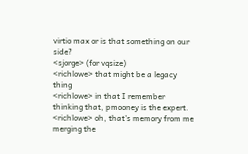virtio max or is that something on our side?
<sjorge> (for vqsize)
<richlowe> that might be a legacy thing
<richlowe> in that I remember thinking that, pmooney is the expert.
<richlowe> oh, that's memory from me merging the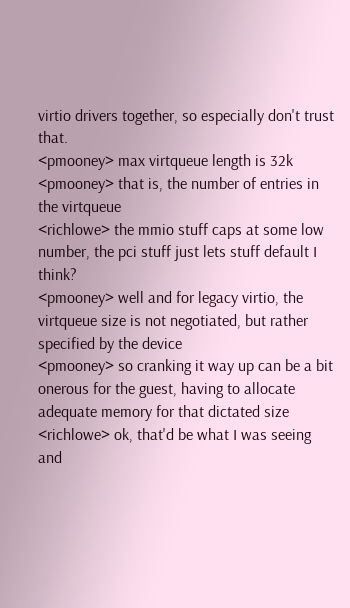virtio drivers together, so especially don't trust that.
<pmooney> max virtqueue length is 32k
<pmooney> that is, the number of entries in the virtqueue
<richlowe> the mmio stuff caps at some low number, the pci stuff just lets stuff default I think?
<pmooney> well and for legacy virtio, the virtqueue size is not negotiated, but rather specified by the device
<pmooney> so cranking it way up can be a bit onerous for the guest, having to allocate adequate memory for that dictated size
<richlowe> ok, that'd be what I was seeing and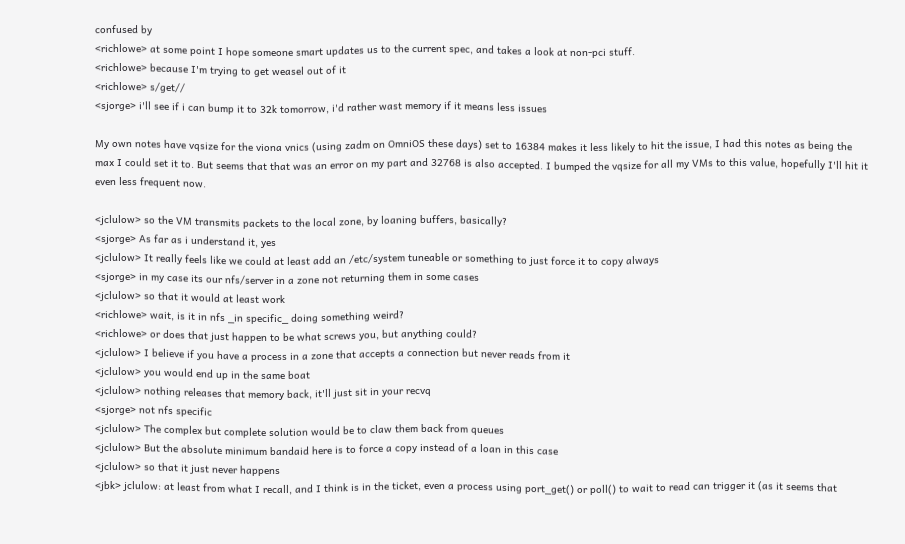confused by
<richlowe> at some point I hope someone smart updates us to the current spec, and takes a look at non-pci stuff.
<richlowe> because I'm trying to get weasel out of it
<richlowe> s/get//
<sjorge> i'll see if i can bump it to 32k tomorrow, i'd rather wast memory if it means less issues

My own notes have vqsize for the viona vnics (using zadm on OmniOS these days) set to 16384 makes it less likely to hit the issue, I had this notes as being the max I could set it to. But seems that that was an error on my part and 32768 is also accepted. I bumped the vqsize for all my VMs to this value, hopefully I'll hit it even less frequent now.

<jclulow> so the VM transmits packets to the local zone, by loaning buffers, basically?
<sjorge> As far as i understand it, yes
<jclulow> It really feels like we could at least add an /etc/system tuneable or something to just force it to copy always
<sjorge> in my case its our nfs/server in a zone not returning them in some cases
<jclulow> so that it would at least work
<richlowe> wait, is it in nfs _in specific_ doing something weird?
<richlowe> or does that just happen to be what screws you, but anything could?
<jclulow> I believe if you have a process in a zone that accepts a connection but never reads from it
<jclulow> you would end up in the same boat
<jclulow> nothing releases that memory back, it'll just sit in your recvq
<sjorge> not nfs specific
<jclulow> The complex but complete solution would be to claw them back from queues
<jclulow> But the absolute minimum bandaid here is to force a copy instead of a loan in this case
<jclulow> so that it just never happens
<jbk> jclulow: at least from what I recall, and I think is in the ticket, even a process using port_get() or poll() to wait to read can trigger it (as it seems that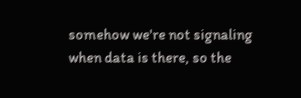somehow we're not signaling when data is there, so the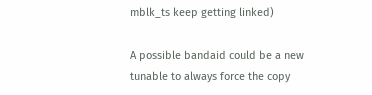mblk_ts keep getting linked)

A possible bandaid could be a new tunable to always force the copy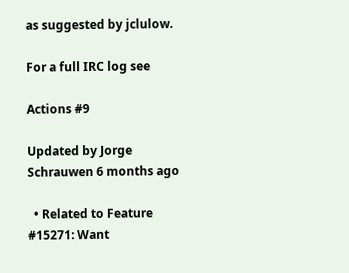as suggested by jclulow.

For a full IRC log see

Actions #9

Updated by Jorge Schrauwen 6 months ago

  • Related to Feature #15271: Want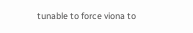tunable to force viona to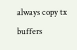always copy tx buffers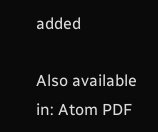added

Also available in: Atom PDF